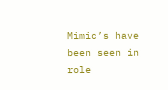Mimic’s have been seen in role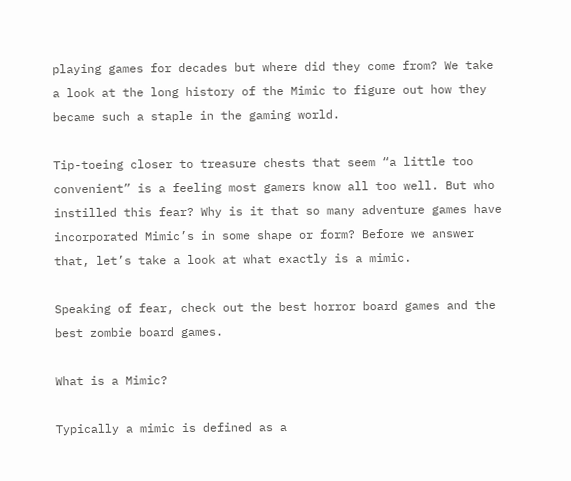playing games for decades but where did they come from? We take a look at the long history of the Mimic to figure out how they became such a staple in the gaming world.

Tip-toeing closer to treasure chests that seem “a little too convenient” is a feeling most gamers know all too well. But who instilled this fear? Why is it that so many adventure games have incorporated Mimic’s in some shape or form? Before we answer that, let’s take a look at what exactly is a mimic.

Speaking of fear, check out the best horror board games and the best zombie board games.

What is a Mimic?

Typically a mimic is defined as a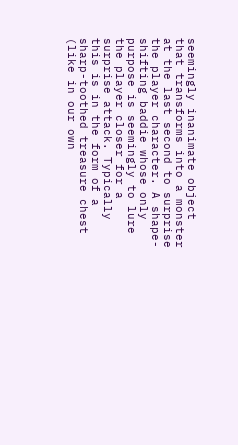seemingly inanimate object that transforms into a monster at the last second to surprise the player character. A shape-shifting baddie whose only purpose is seemingly to lure the player closer for a surprise attack. Typically this is in the form of a sharp-toothed treasure chest (like in our own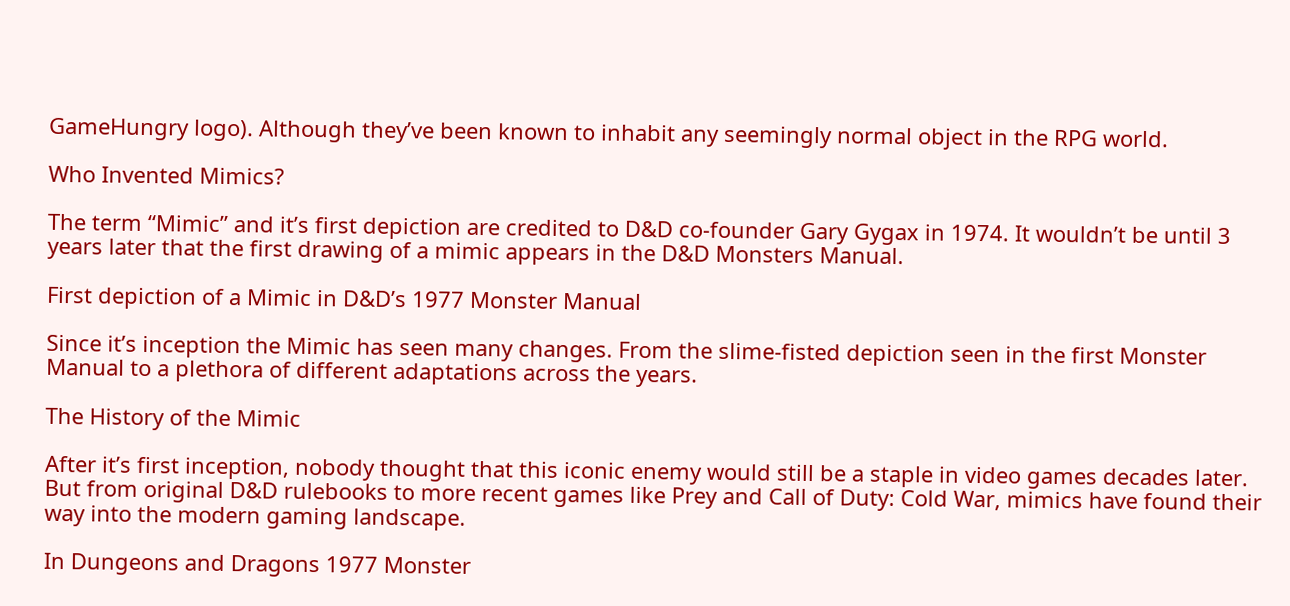GameHungry logo). Although they’ve been known to inhabit any seemingly normal object in the RPG world.

Who Invented Mimics?

The term “Mimic” and it’s first depiction are credited to D&D co-founder Gary Gygax in 1974. It wouldn’t be until 3 years later that the first drawing of a mimic appears in the D&D Monsters Manual.

First depiction of a Mimic in D&D’s 1977 Monster Manual

Since it’s inception the Mimic has seen many changes. From the slime-fisted depiction seen in the first Monster Manual to a plethora of different adaptations across the years.

The History of the Mimic

After it’s first inception, nobody thought that this iconic enemy would still be a staple in video games decades later. But from original D&D rulebooks to more recent games like Prey and Call of Duty: Cold War, mimics have found their way into the modern gaming landscape.

In Dungeons and Dragons 1977 Monster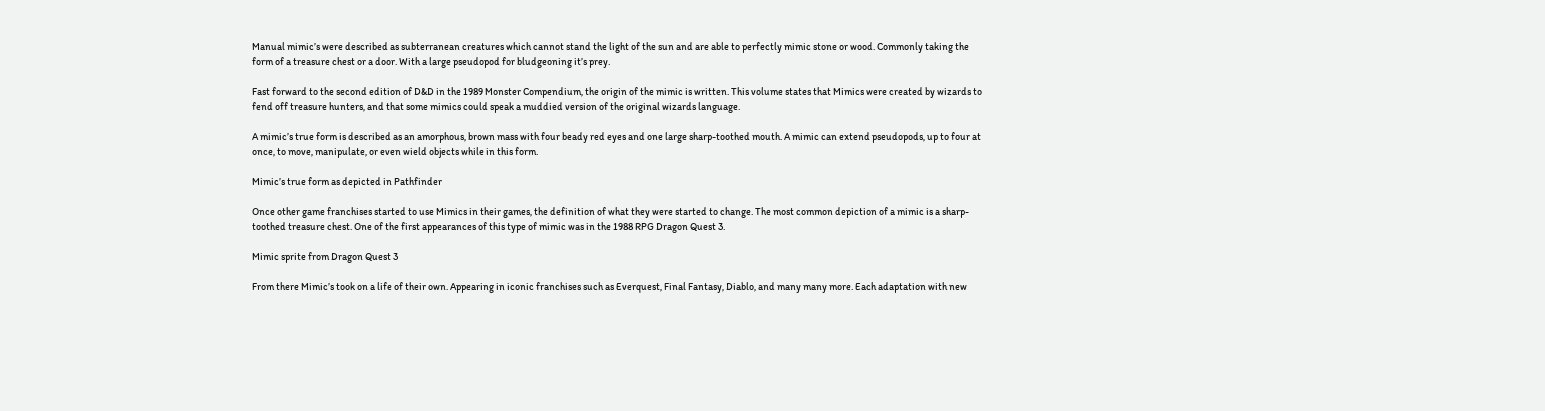Manual mimic’s were described as subterranean creatures which cannot stand the light of the sun and are able to perfectly mimic stone or wood. Commonly taking the form of a treasure chest or a door. With a large pseudopod for bludgeoning it’s prey.

Fast forward to the second edition of D&D in the 1989 Monster Compendium, the origin of the mimic is written. This volume states that Mimics were created by wizards to fend off treasure hunters, and that some mimics could speak a muddied version of the original wizards language.

A mimic’s true form is described as an amorphous, brown mass with four beady red eyes and one large sharp-toothed mouth. A mimic can extend pseudopods, up to four at once, to move, manipulate, or even wield objects while in this form.

Mimic’s true form as depicted in Pathfinder

Once other game franchises started to use Mimics in their games, the definition of what they were started to change. The most common depiction of a mimic is a sharp-toothed treasure chest. One of the first appearances of this type of mimic was in the 1988 RPG Dragon Quest 3.

Mimic sprite from Dragon Quest 3

From there Mimic’s took on a life of their own. Appearing in iconic franchises such as Everquest, Final Fantasy, Diablo, and many many more. Each adaptation with new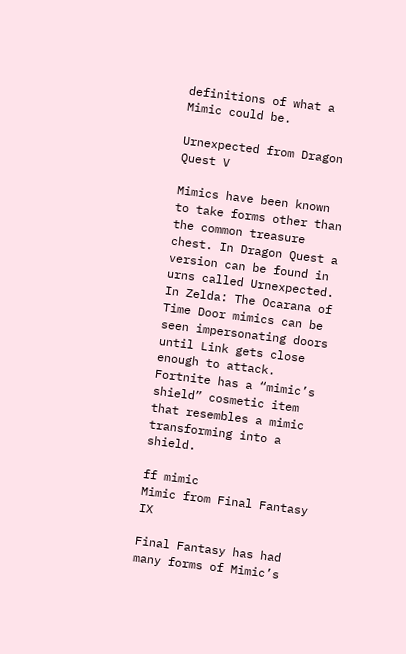definitions of what a Mimic could be.

Urnexpected from Dragon Quest V

Mimics have been known to take forms other than the common treasure chest. In Dragon Quest a version can be found in urns called Urnexpected. In Zelda: The Ocarana of Time Door mimics can be seen impersonating doors until Link gets close enough to attack. Fortnite has a “mimic’s shield” cosmetic item that resembles a mimic transforming into a shield.

ff mimic
Mimic from Final Fantasy IX

Final Fantasy has had many forms of Mimic’s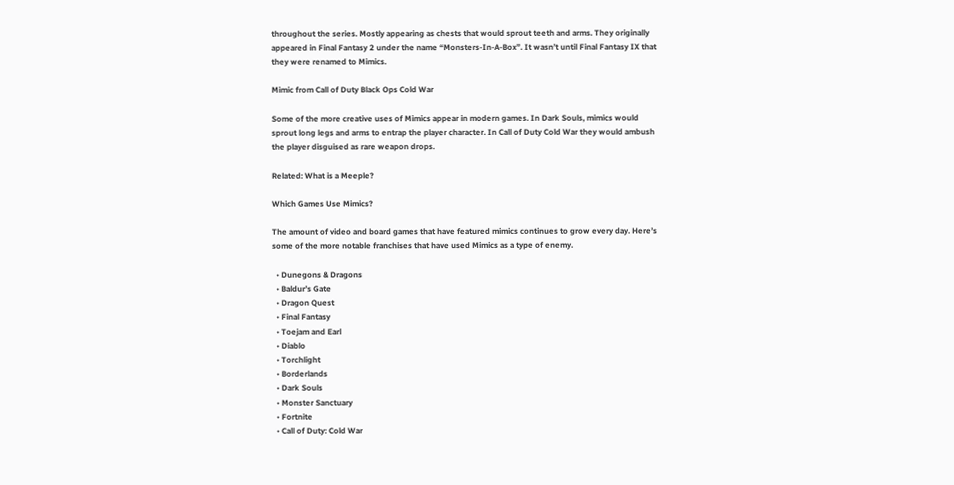throughout the series. Mostly appearing as chests that would sprout teeth and arms. They originally appeared in Final Fantasy 2 under the name “Monsters-In-A-Box”. It wasn’t until Final Fantasy IX that they were renamed to Mimics.

Mimic from Call of Duty Black Ops Cold War

Some of the more creative uses of Mimics appear in modern games. In Dark Souls, mimics would sprout long legs and arms to entrap the player character. In Call of Duty Cold War they would ambush the player disguised as rare weapon drops.

Related: What is a Meeple?

Which Games Use Mimics?

The amount of video and board games that have featured mimics continues to grow every day. Here’s some of the more notable franchises that have used Mimics as a type of enemy.

  • Dunegons & Dragons
  • Baldur’s Gate
  • Dragon Quest
  • Final Fantasy
  • Toejam and Earl
  • Diablo
  • Torchlight
  • Borderlands
  • Dark Souls
  • Monster Sanctuary
  • Fortnite
  • Call of Duty: Cold War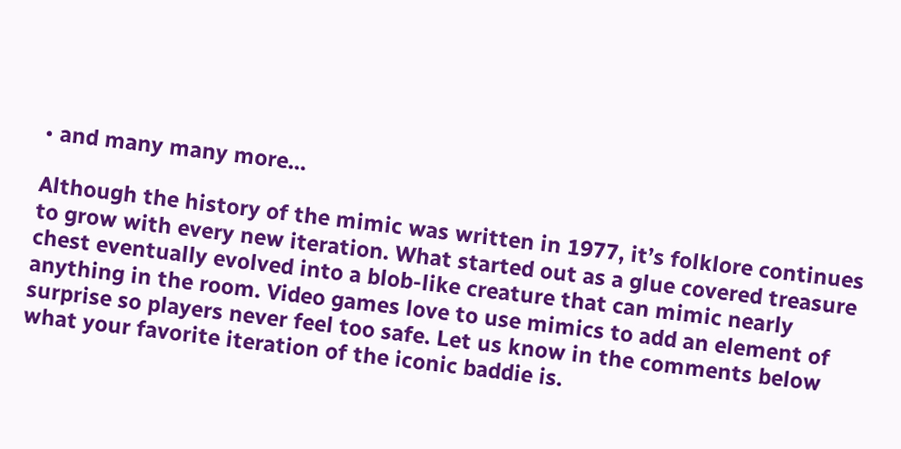• and many many more…

Although the history of the mimic was written in 1977, it’s folklore continues to grow with every new iteration. What started out as a glue covered treasure chest eventually evolved into a blob-like creature that can mimic nearly anything in the room. Video games love to use mimics to add an element of surprise so players never feel too safe. Let us know in the comments below what your favorite iteration of the iconic baddie is.